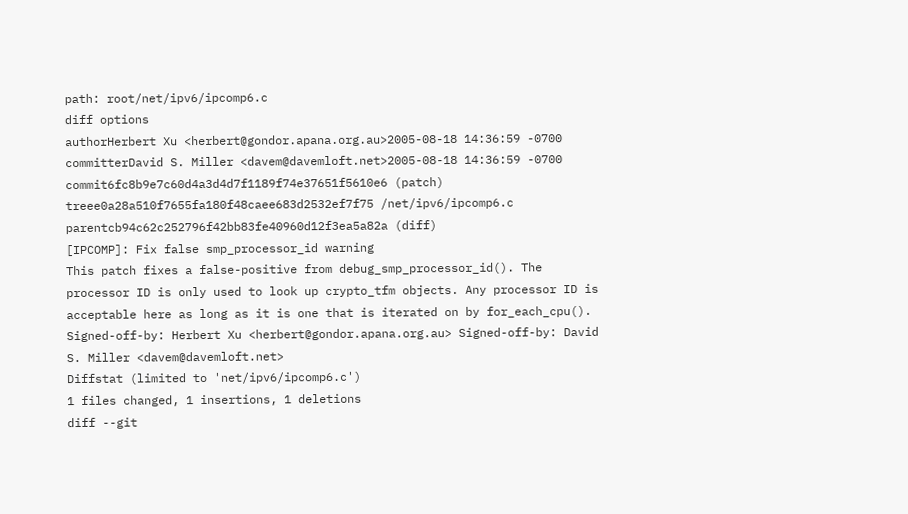path: root/net/ipv6/ipcomp6.c
diff options
authorHerbert Xu <herbert@gondor.apana.org.au>2005-08-18 14:36:59 -0700
committerDavid S. Miller <davem@davemloft.net>2005-08-18 14:36:59 -0700
commit6fc8b9e7c60d4a3d4d7f1189f74e37651f5610e6 (patch)
treee0a28a510f7655fa180f48caee683d2532ef7f75 /net/ipv6/ipcomp6.c
parentcb94c62c252796f42bb83fe40960d12f3ea5a82a (diff)
[IPCOMP]: Fix false smp_processor_id warning
This patch fixes a false-positive from debug_smp_processor_id(). The processor ID is only used to look up crypto_tfm objects. Any processor ID is acceptable here as long as it is one that is iterated on by for_each_cpu(). Signed-off-by: Herbert Xu <herbert@gondor.apana.org.au> Signed-off-by: David S. Miller <davem@davemloft.net>
Diffstat (limited to 'net/ipv6/ipcomp6.c')
1 files changed, 1 insertions, 1 deletions
diff --git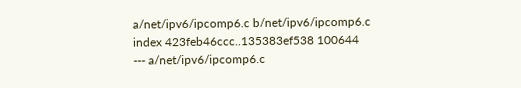a/net/ipv6/ipcomp6.c b/net/ipv6/ipcomp6.c
index 423feb46ccc..135383ef538 100644
--- a/net/ipv6/ipcomp6.c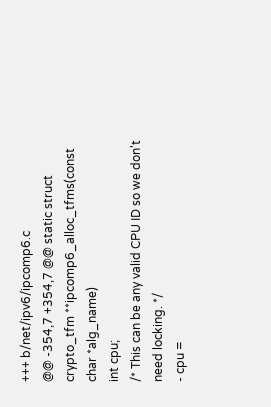+++ b/net/ipv6/ipcomp6.c
@@ -354,7 +354,7 @@ static struct crypto_tfm **ipcomp6_alloc_tfms(const char *alg_name)
int cpu;
/* This can be any valid CPU ID so we don't need locking. */
- cpu =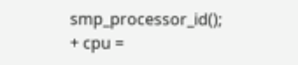smp_processor_id();
+ cpu =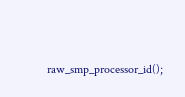raw_smp_processor_id();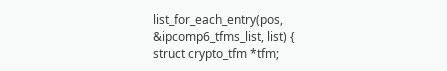list_for_each_entry(pos, &ipcomp6_tfms_list, list) {
struct crypto_tfm *tfm;